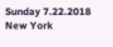Sunday 7.22.2018 New York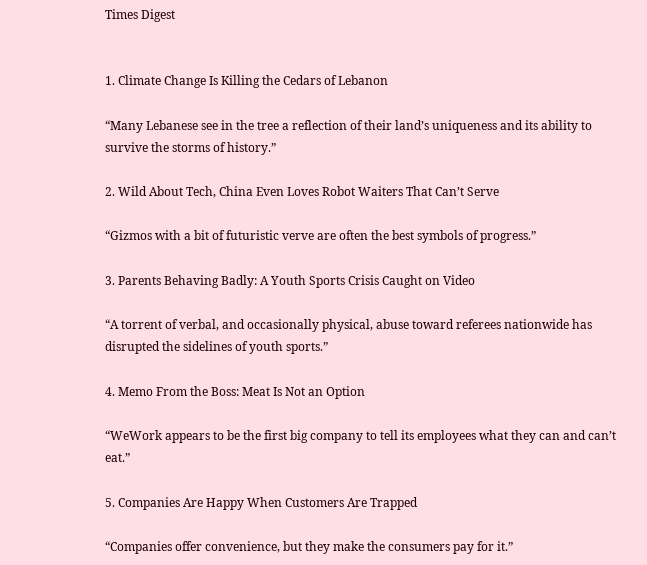Times Digest


1. Climate Change Is Killing the Cedars of Lebanon

“Many Lebanese see in the tree a reflection of their land’s uniqueness and its ability to survive the storms of history.”

2. Wild About Tech, China Even Loves Robot Waiters That Can’t Serve

“Gizmos with a bit of futuristic verve are often the best symbols of progress.”

3. Parents Behaving Badly: A Youth Sports Crisis Caught on Video

“A torrent of verbal, and occasionally physical, abuse toward referees nationwide has disrupted the sidelines of youth sports.”

4. Memo From the Boss: Meat Is Not an Option

“WeWork appears to be the first big company to tell its employees what they can and can’t eat.”

5. Companies Are Happy When Customers Are Trapped

“Companies offer convenience, but they make the consumers pay for it.”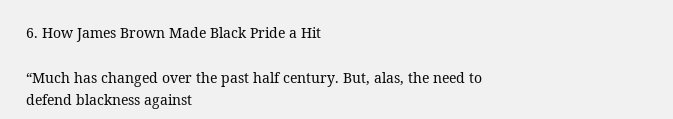6. How James Brown Made Black Pride a Hit

“Much has changed over the past half century. But, alas, the need to defend blackness against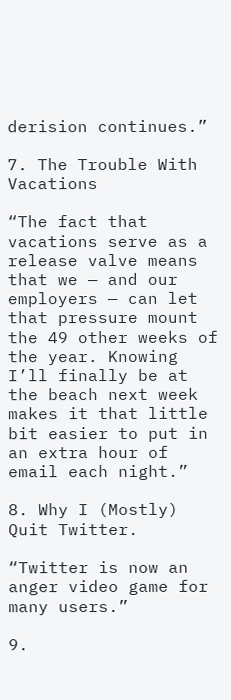derision continues.”

7. The Trouble With Vacations

“The fact that vacations serve as a release valve means that we — and our employers — can let that pressure mount the 49 other weeks of the year. Knowing I’ll finally be at the beach next week makes it that little bit easier to put in an extra hour of email each night.”

8. Why I (Mostly) Quit Twitter.

“Twitter is now an anger video game for many users.”

9.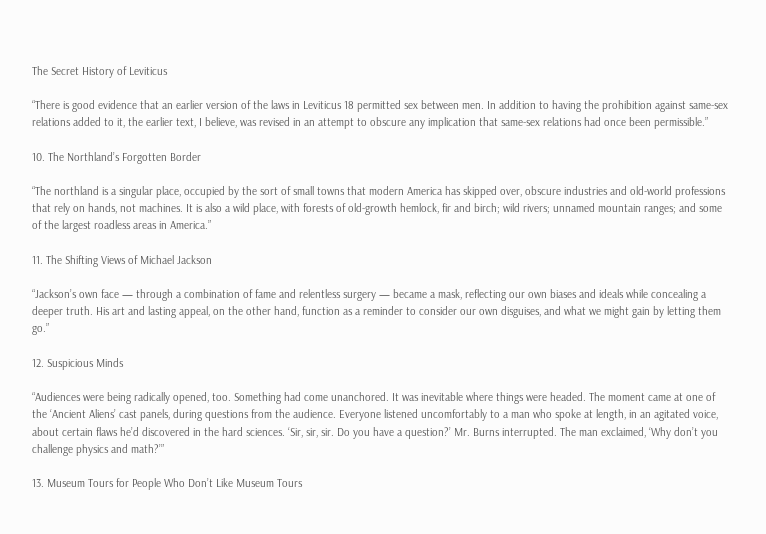The Secret History of Leviticus

“There is good evidence that an earlier version of the laws in Leviticus 18 permitted sex between men. In addition to having the prohibition against same-sex relations added to it, the earlier text, I believe, was revised in an attempt to obscure any implication that same-sex relations had once been permissible.”

10. The Northland’s Forgotten Border

“The northland is a singular place, occupied by the sort of small towns that modern America has skipped over, obscure industries and old-world professions that rely on hands, not machines. It is also a wild place, with forests of old-growth hemlock, fir and birch; wild rivers; unnamed mountain ranges; and some of the largest roadless areas in America.”

11. The Shifting Views of Michael Jackson

“Jackson’s own face — through a combination of fame and relentless surgery — became a mask, reflecting our own biases and ideals while concealing a deeper truth. His art and lasting appeal, on the other hand, function as a reminder to consider our own disguises, and what we might gain by letting them go.”

12. Suspicious Minds

“Audiences were being radically opened, too. Something had come unanchored. It was inevitable where things were headed. The moment came at one of the ‘Ancient Aliens’ cast panels, during questions from the audience. Everyone listened uncomfortably to a man who spoke at length, in an agitated voice, about certain flaws he’d discovered in the hard sciences. ‘Sir, sir, sir. Do you have a question?’ Mr. Burns interrupted. The man exclaimed, ‘Why don’t you challenge physics and math?’”

13. Museum Tours for People Who Don’t Like Museum Tours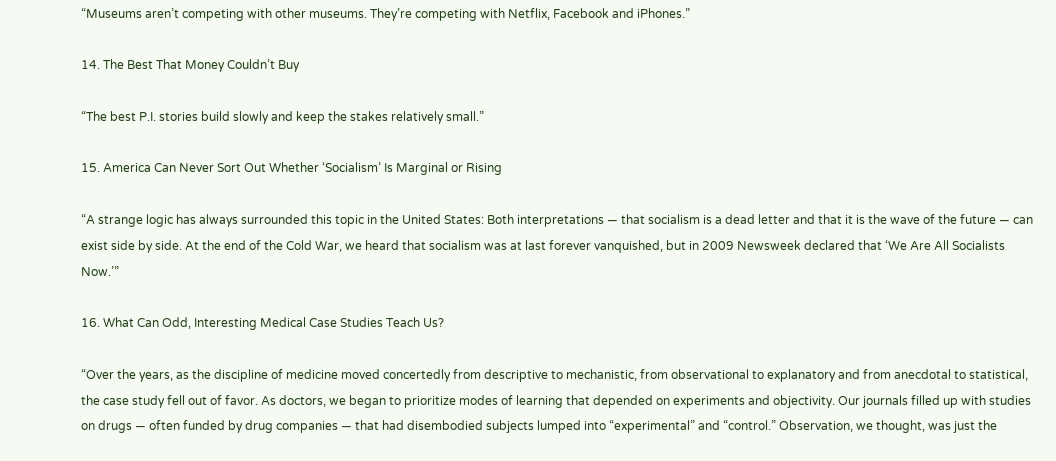“Museums aren’t competing with other museums. They’re competing with Netflix, Facebook and iPhones.”

14. The Best That Money Couldn’t Buy

“The best P.I. stories build slowly and keep the stakes relatively small.”

15. America Can Never Sort Out Whether ‘Socialism’ Is Marginal or Rising

“A strange logic has always surrounded this topic in the United States: Both interpretations — that socialism is a dead letter and that it is the wave of the future — can exist side by side. At the end of the Cold War, we heard that socialism was at last forever vanquished, but in 2009 Newsweek declared that ‘We Are All Socialists Now.’”

16. What Can Odd, Interesting Medical Case Studies Teach Us?

“Over the years, as the discipline of medicine moved concertedly from descriptive to mechanistic, from observational to explanatory and from anecdotal to statistical, the case study fell out of favor. As doctors, we began to prioritize modes of learning that depended on experiments and objectivity. Our journals filled up with studies on drugs — often funded by drug companies — that had disembodied subjects lumped into “experimental” and “control.” Observation, we thought, was just the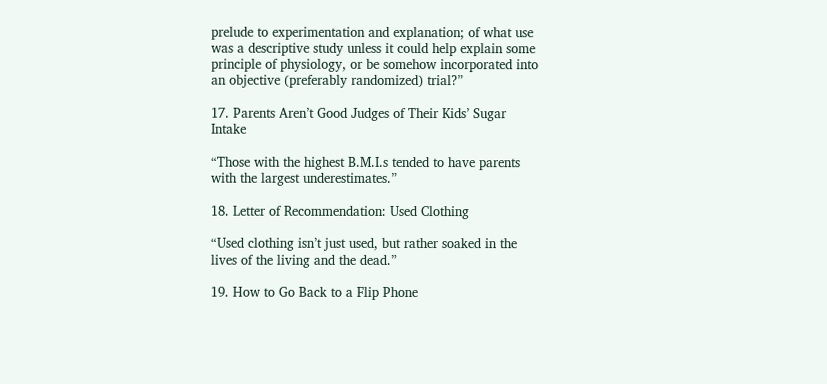prelude to experimentation and explanation; of what use was a descriptive study unless it could help explain some principle of physiology, or be somehow incorporated into an objective (preferably randomized) trial?”

17. Parents Aren’t Good Judges of Their Kids’ Sugar Intake

“Those with the highest B.M.I.s tended to have parents with the largest underestimates.”

18. Letter of Recommendation: Used Clothing

“Used clothing isn’t just used, but rather soaked in the lives of the living and the dead.”

19. How to Go Back to a Flip Phone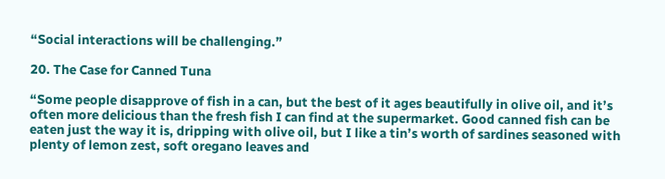“Social interactions will be challenging.”

20. The Case for Canned Tuna

“Some people disapprove of fish in a can, but the best of it ages beautifully in olive oil, and it’s often more delicious than the fresh fish I can find at the supermarket. Good canned fish can be eaten just the way it is, dripping with olive oil, but I like a tin’s worth of sardines seasoned with plenty of lemon zest, soft oregano leaves and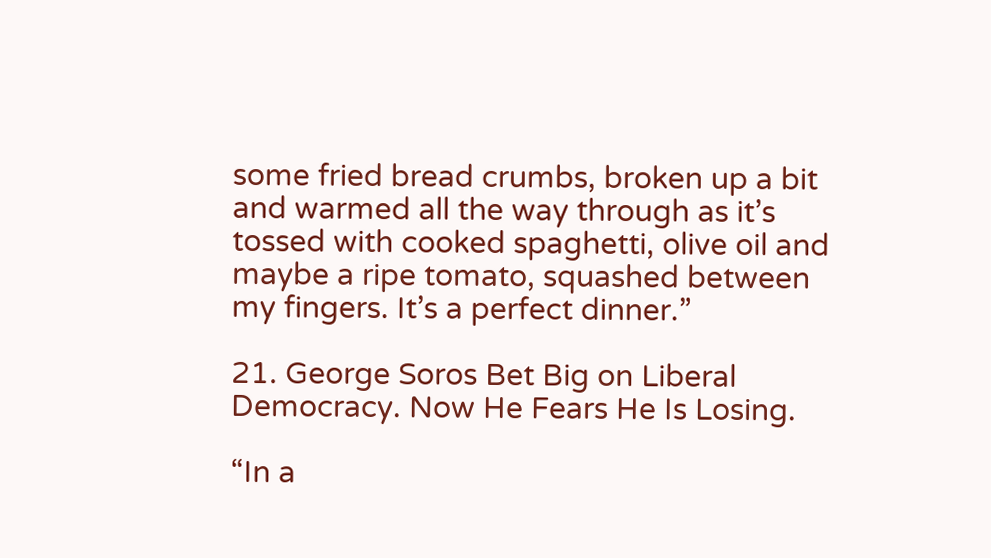some fried bread crumbs, broken up a bit and warmed all the way through as it’s tossed with cooked spaghetti, olive oil and maybe a ripe tomato, squashed between my fingers. It’s a perfect dinner.”

21. George Soros Bet Big on Liberal Democracy. Now He Fears He Is Losing.

“In a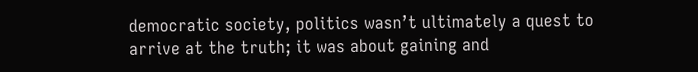democratic society, politics wasn’t ultimately a quest to arrive at the truth; it was about gaining and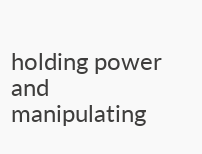holding power and manipulating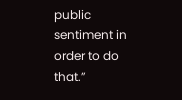public sentiment in order to do that.”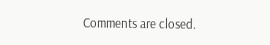Comments are closed.